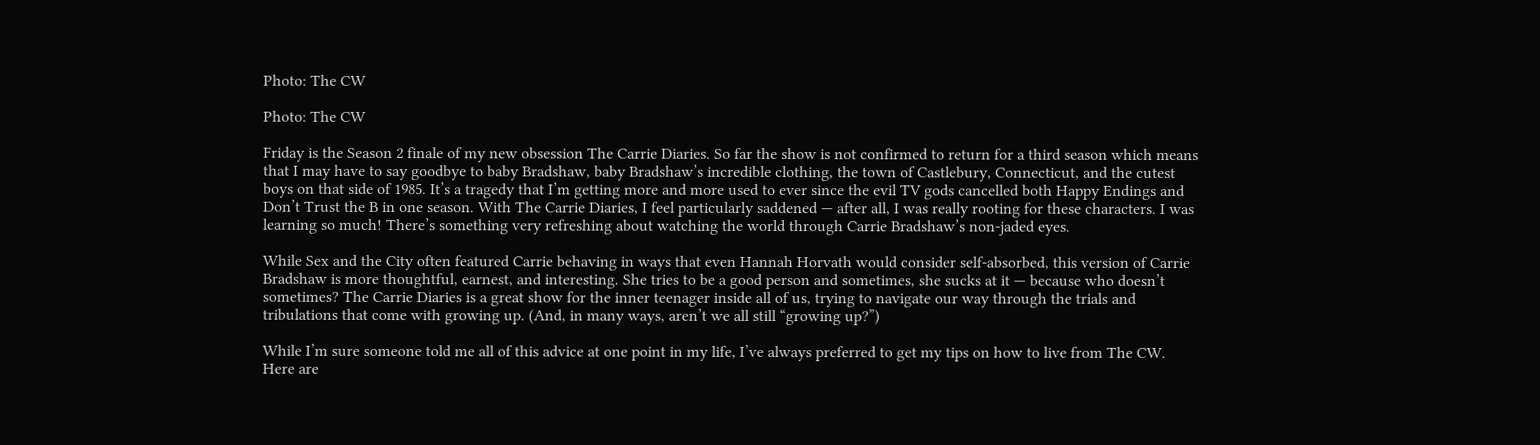Photo: The CW

Photo: The CW

Friday is the Season 2 finale of my new obsession The Carrie Diaries. So far the show is not confirmed to return for a third season which means that I may have to say goodbye to baby Bradshaw, baby Bradshaw’s incredible clothing, the town of Castlebury, Connecticut, and the cutest boys on that side of 1985. It’s a tragedy that I’m getting more and more used to ever since the evil TV gods cancelled both Happy Endings and Don’t Trust the B in one season. With The Carrie Diaries, I feel particularly saddened — after all, I was really rooting for these characters. I was learning so much! There’s something very refreshing about watching the world through Carrie Bradshaw’s non-jaded eyes.

While Sex and the City often featured Carrie behaving in ways that even Hannah Horvath would consider self-absorbed, this version of Carrie Bradshaw is more thoughtful, earnest, and interesting. She tries to be a good person and sometimes, she sucks at it — because who doesn’t sometimes? The Carrie Diaries is a great show for the inner teenager inside all of us, trying to navigate our way through the trials and tribulations that come with growing up. (And, in many ways, aren’t we all still “growing up?”)

While I’m sure someone told me all of this advice at one point in my life, I’ve always preferred to get my tips on how to live from The CW. Here are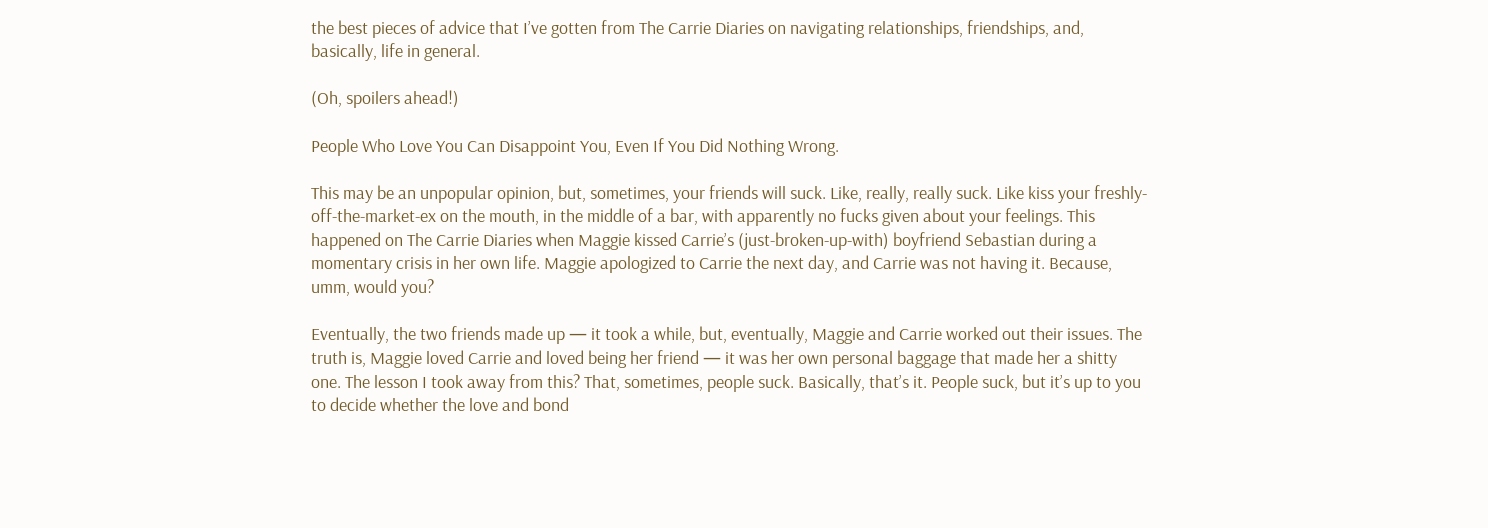the best pieces of advice that I’ve gotten from The Carrie Diaries on navigating relationships, friendships, and, basically, life in general.

(Oh, spoilers ahead!)

People Who Love You Can Disappoint You, Even If You Did Nothing Wrong.

This may be an unpopular opinion, but, sometimes, your friends will suck. Like, really, really suck. Like kiss your freshly-off-the-market-ex on the mouth, in the middle of a bar, with apparently no fucks given about your feelings. This happened on The Carrie Diaries when Maggie kissed Carrie’s (just-broken-up-with) boyfriend Sebastian during a momentary crisis in her own life. Maggie apologized to Carrie the next day, and Carrie was not having it. Because, umm, would you?

Eventually, the two friends made up — it took a while, but, eventually, Maggie and Carrie worked out their issues. The truth is, Maggie loved Carrie and loved being her friend — it was her own personal baggage that made her a shitty one. The lesson I took away from this? That, sometimes, people suck. Basically, that’s it. People suck, but it’s up to you to decide whether the love and bond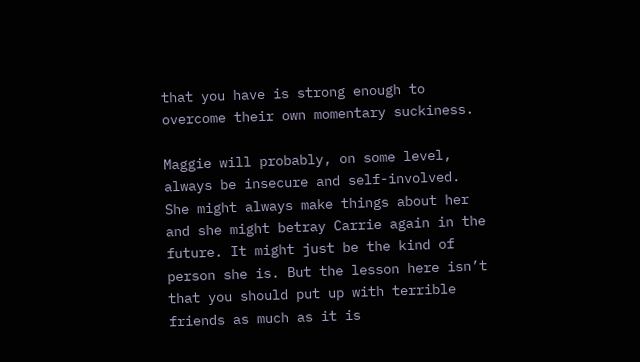that you have is strong enough to overcome their own momentary suckiness.

Maggie will probably, on some level, always be insecure and self-involved. She might always make things about her and she might betray Carrie again in the future. It might just be the kind of person she is. But the lesson here isn’t that you should put up with terrible friends as much as it is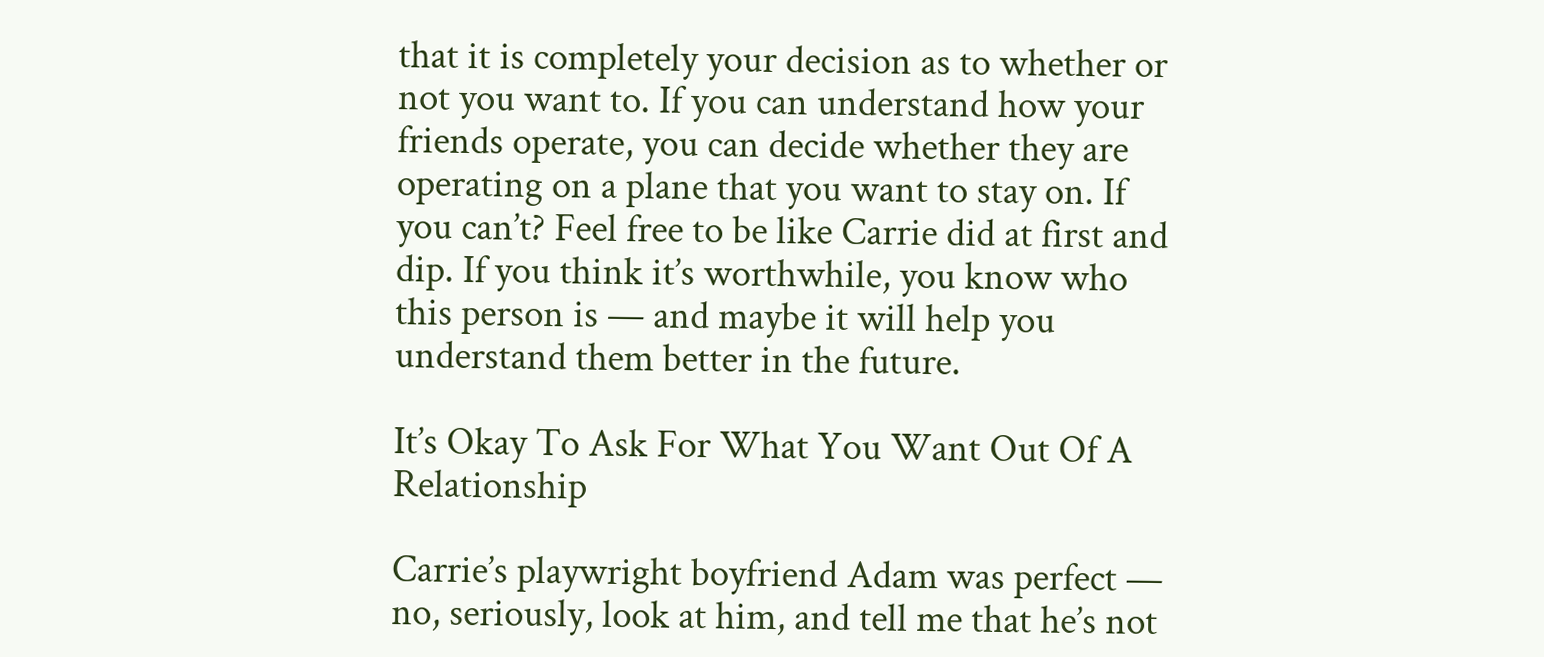that it is completely your decision as to whether or not you want to. If you can understand how your friends operate, you can decide whether they are operating on a plane that you want to stay on. If you can’t? Feel free to be like Carrie did at first and dip. If you think it’s worthwhile, you know who this person is — and maybe it will help you understand them better in the future.

It’s Okay To Ask For What You Want Out Of A Relationship

Carrie’s playwright boyfriend Adam was perfect — no, seriously, look at him, and tell me that he’s not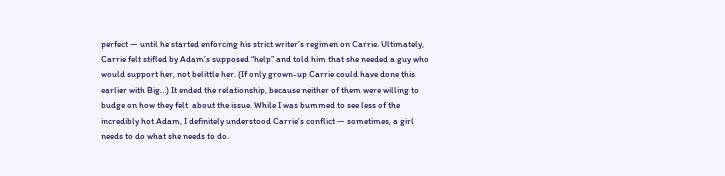perfect — until he started enforcing his strict writer’s regimen on Carrie. Ultimately, Carrie felt stifled by Adam’s supposed “help” and told him that she needed a guy who would support her, not belittle her. (If only grown-up Carrie could have done this earlier with Big…) It ended the relationship, because neither of them were willing to budge on how they felt  about the issue. While I was bummed to see less of the incredibly hot Adam, I definitely understood Carrie’s conflict — sometimes, a girl needs to do what she needs to do.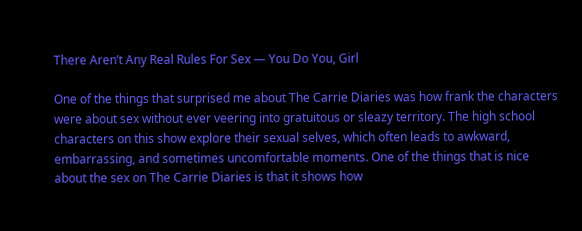There Aren’t Any Real Rules For Sex — You Do You, Girl

One of the things that surprised me about The Carrie Diaries was how frank the characters were about sex without ever veering into gratuitous or sleazy territory. The high school characters on this show explore their sexual selves, which often leads to awkward, embarrassing, and sometimes uncomfortable moments. One of the things that is nice about the sex on The Carrie Diaries is that it shows how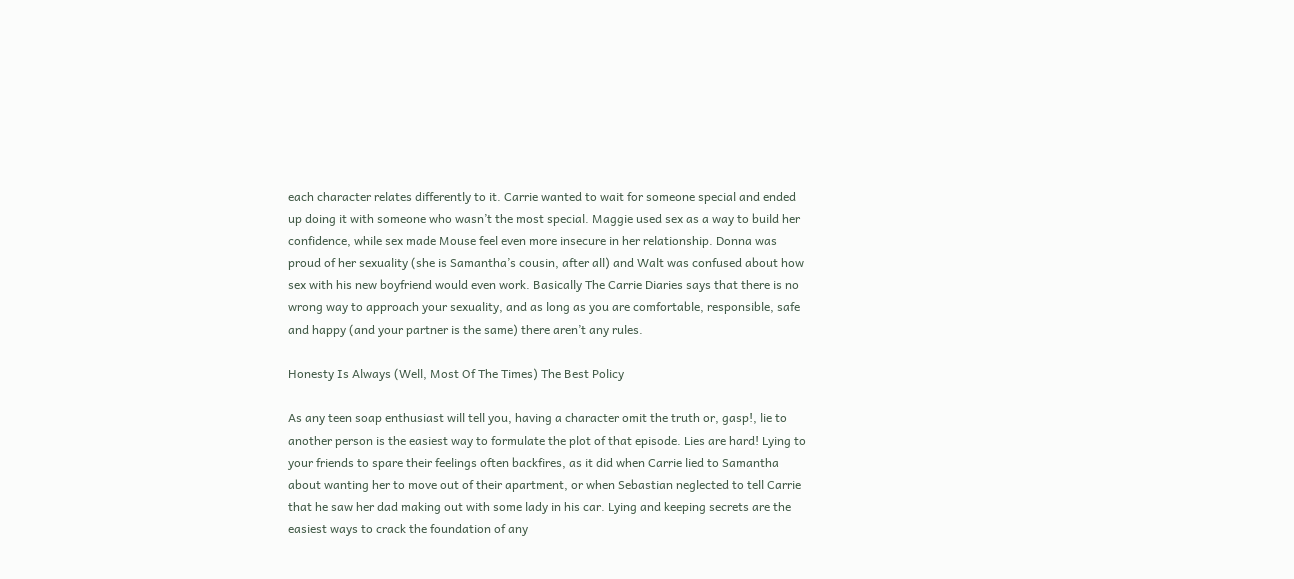each character relates differently to it. Carrie wanted to wait for someone special and ended up doing it with someone who wasn’t the most special. Maggie used sex as a way to build her confidence, while sex made Mouse feel even more insecure in her relationship. Donna was proud of her sexuality (she is Samantha’s cousin, after all) and Walt was confused about how sex with his new boyfriend would even work. Basically The Carrie Diaries says that there is no wrong way to approach your sexuality, and as long as you are comfortable, responsible, safe and happy (and your partner is the same) there aren’t any rules.

Honesty Is Always (Well, Most Of The Times) The Best Policy

As any teen soap enthusiast will tell you, having a character omit the truth or, gasp!, lie to another person is the easiest way to formulate the plot of that episode. Lies are hard! Lying to your friends to spare their feelings often backfires, as it did when Carrie lied to Samantha about wanting her to move out of their apartment, or when Sebastian neglected to tell Carrie that he saw her dad making out with some lady in his car. Lying and keeping secrets are the easiest ways to crack the foundation of any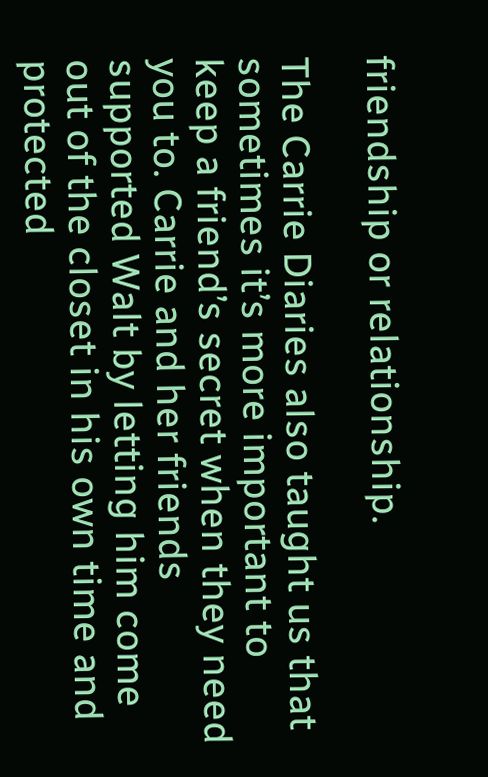friendship or relationship.

The Carrie Diaries also taught us that sometimes it’s more important to keep a friend’s secret when they need you to. Carrie and her friends supported Walt by letting him come out of the closet in his own time and protected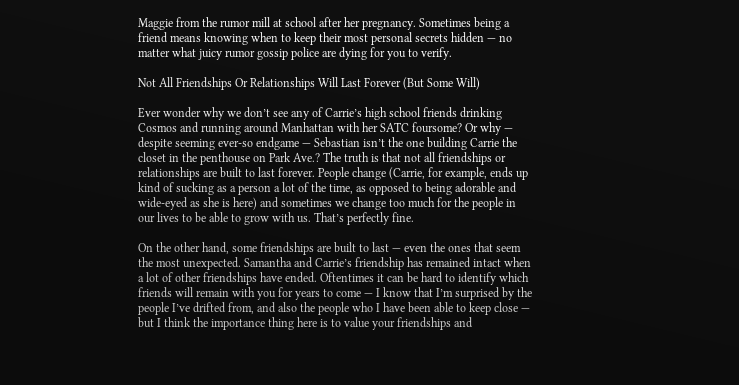Maggie from the rumor mill at school after her pregnancy. Sometimes being a friend means knowing when to keep their most personal secrets hidden — no matter what juicy rumor gossip police are dying for you to verify.

Not All Friendships Or Relationships Will Last Forever (But Some Will)

Ever wonder why we don’t see any of Carrie’s high school friends drinking Cosmos and running around Manhattan with her SATC foursome? Or why — despite seeming ever-so endgame — Sebastian isn’t the one building Carrie the closet in the penthouse on Park Ave.? The truth is that not all friendships or relationships are built to last forever. People change (Carrie, for example, ends up kind of sucking as a person a lot of the time, as opposed to being adorable and wide-eyed as she is here) and sometimes we change too much for the people in our lives to be able to grow with us. That’s perfectly fine.

On the other hand, some friendships are built to last — even the ones that seem the most unexpected. Samantha and Carrie’s friendship has remained intact when a lot of other friendships have ended. Oftentimes it can be hard to identify which friends will remain with you for years to come — I know that I’m surprised by the people I’ve drifted from, and also the people who I have been able to keep close — but I think the importance thing here is to value your friendships and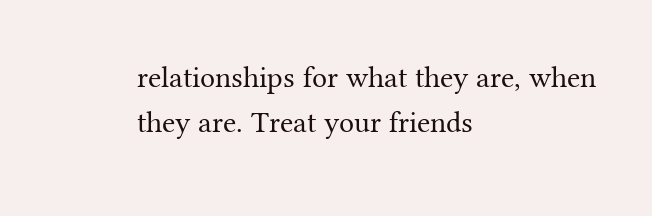relationships for what they are, when they are. Treat your friends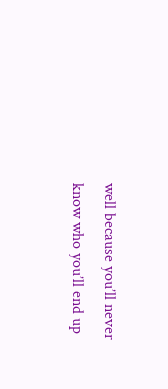well because you’ll never know who you’ll end up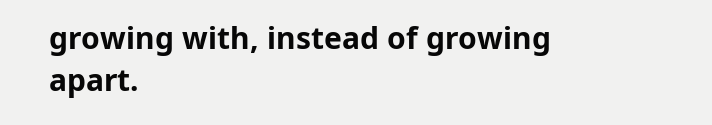growing with, instead of growing apart.